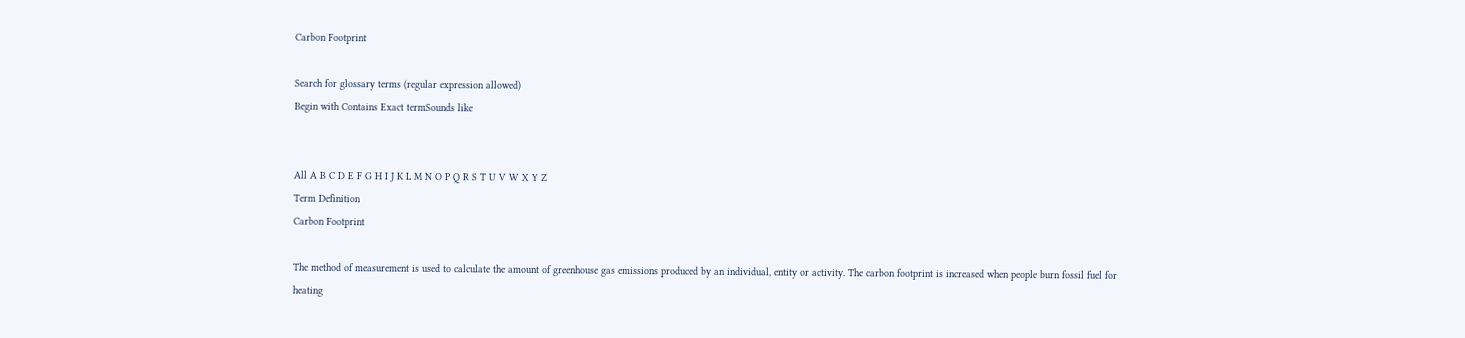Carbon Footprint

Search for glossary terms (regular expression allowed)
Begin with Contains Exact termSounds like


All A B C D E F G H I J K L M N O P Q R S T U V W X Y Z
Term Definition
Carbon Footprint

The method of measurement is used to calculate the amount of greenhouse gas emissions produced by an individual, entity or activity. The carbon footprint is increased when people burn fossil fuel for heating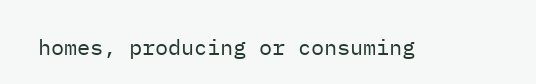homes, producing or consuming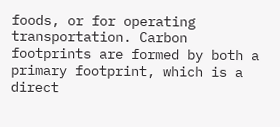foods, or for operating transportation. Carbon footprints are formed by both a primary footprint, which is a direct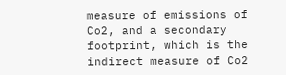measure of emissions of Co2, and a secondary footprint, which is the indirect measure of Co2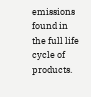emissions found in the full life cycle of products.